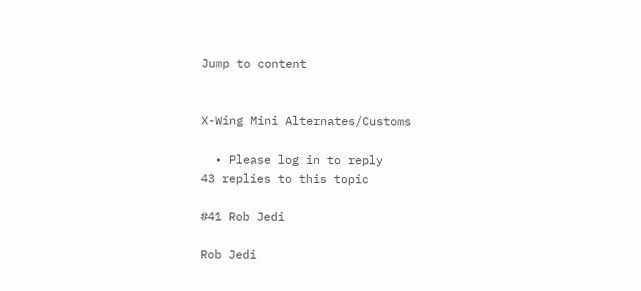Jump to content


X-Wing Mini Alternates/Customs

  • Please log in to reply
43 replies to this topic

#41 Rob Jedi

Rob Jedi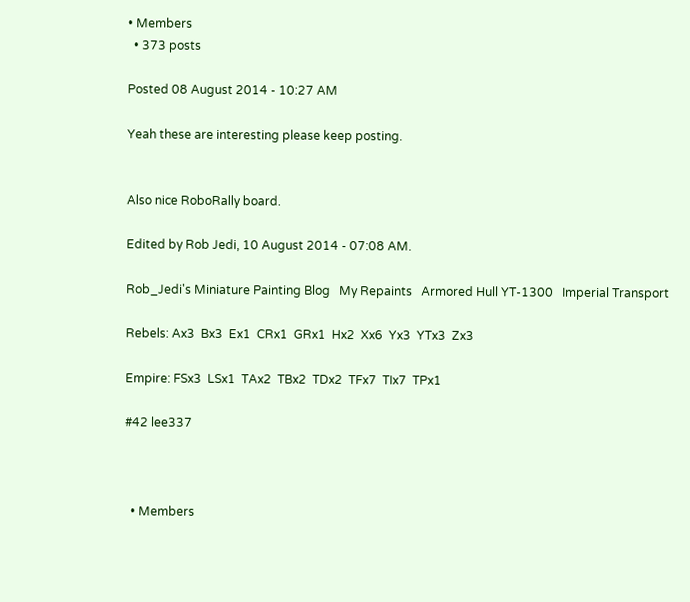• Members
  • 373 posts

Posted 08 August 2014 - 10:27 AM

Yeah these are interesting please keep posting.


Also nice RoboRally board.

Edited by Rob Jedi, 10 August 2014 - 07:08 AM.

Rob_Jedi's Miniature Painting Blog   My Repaints   Armored Hull YT-1300   Imperial Transport

Rebels: Ax3  Bx3  Ex1  CRx1  GRx1  Hx2  Xx6  Yx3  YTx3  Zx3

Empire: FSx3  LSx1  TAx2  TBx2  TDx2  TFx7  TIx7  TPx1

#42 lee337



  • Members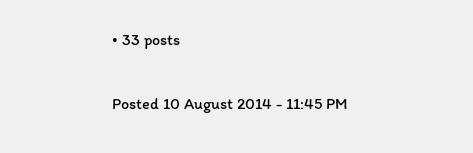• 33 posts

Posted 10 August 2014 - 11:45 PM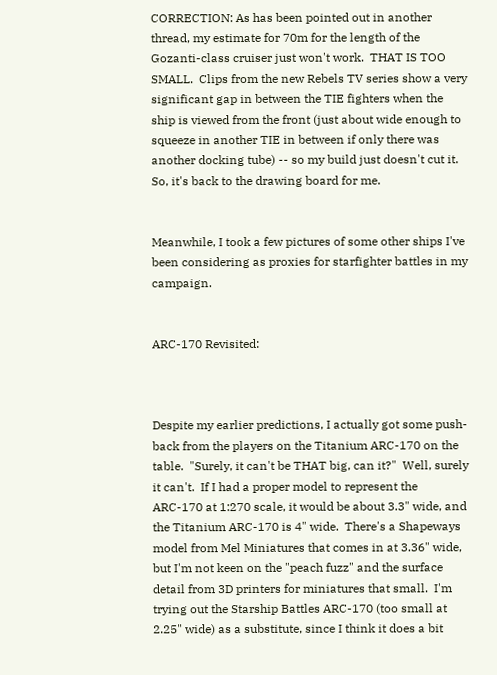CORRECTION: As has been pointed out in another thread, my estimate for 70m for the length of the Gozanti-class cruiser just won't work.  THAT IS TOO SMALL.  Clips from the new Rebels TV series show a very significant gap in between the TIE fighters when the ship is viewed from the front (just about wide enough to squeeze in another TIE in between if only there was another docking tube) -- so my build just doesn't cut it.  So, it's back to the drawing board for me.


Meanwhile, I took a few pictures of some other ships I've been considering as proxies for starfighter battles in my campaign.


ARC-170 Revisited:



Despite my earlier predictions, I actually got some push-back from the players on the Titanium ARC-170 on the table.  "Surely, it can't be THAT big, can it?"  Well, surely it can't.  If I had a proper model to represent the ARC-170 at 1:270 scale, it would be about 3.3" wide, and the Titanium ARC-170 is 4" wide.  There's a Shapeways model from Mel Miniatures that comes in at 3.36" wide, but I'm not keen on the "peach fuzz" and the surface detail from 3D printers for miniatures that small.  I'm trying out the Starship Battles ARC-170 (too small at 2.25" wide) as a substitute, since I think it does a bit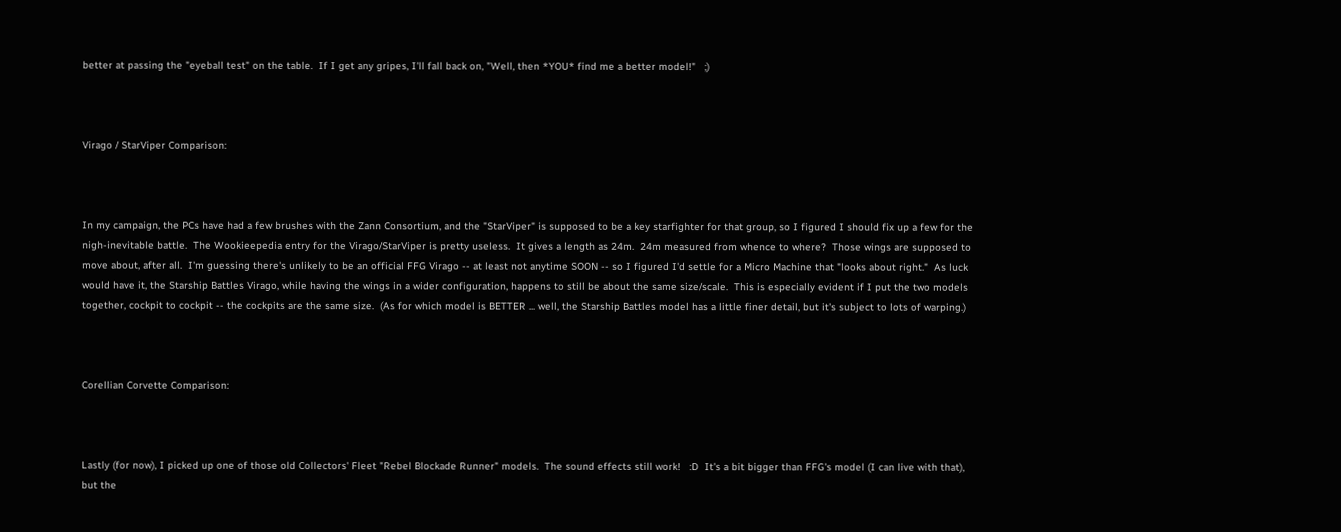better at passing the "eyeball test" on the table.  If I get any gripes, I'll fall back on, "Well, then *YOU* find me a better model!"   ;)



Virago / StarViper Comparison:



In my campaign, the PCs have had a few brushes with the Zann Consortium, and the "StarViper" is supposed to be a key starfighter for that group, so I figured I should fix up a few for the nigh-inevitable battle.  The Wookieepedia entry for the Virago/StarViper is pretty useless.  It gives a length as 24m.  24m measured from whence to where?  Those wings are supposed to move about, after all.  I'm guessing there's unlikely to be an official FFG Virago -- at least not anytime SOON -- so I figured I'd settle for a Micro Machine that "looks about right."  As luck would have it, the Starship Battles Virago, while having the wings in a wider configuration, happens to still be about the same size/scale.  This is especially evident if I put the two models together, cockpit to cockpit -- the cockpits are the same size.  (As for which model is BETTER ... well, the Starship Battles model has a little finer detail, but it's subject to lots of warping.)



Corellian Corvette Comparison:



Lastly (for now), I picked up one of those old Collectors' Fleet "Rebel Blockade Runner" models.  The sound effects still work!   :D  It's a bit bigger than FFG's model (I can live with that), but the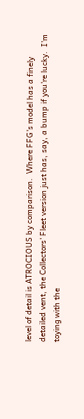level of detail is ATROCIOUS by comparison.  Where FFG's model has a finely detailed vent, the Collectors' Fleet version just has, say, a bump if you're lucky.  I'm toying with the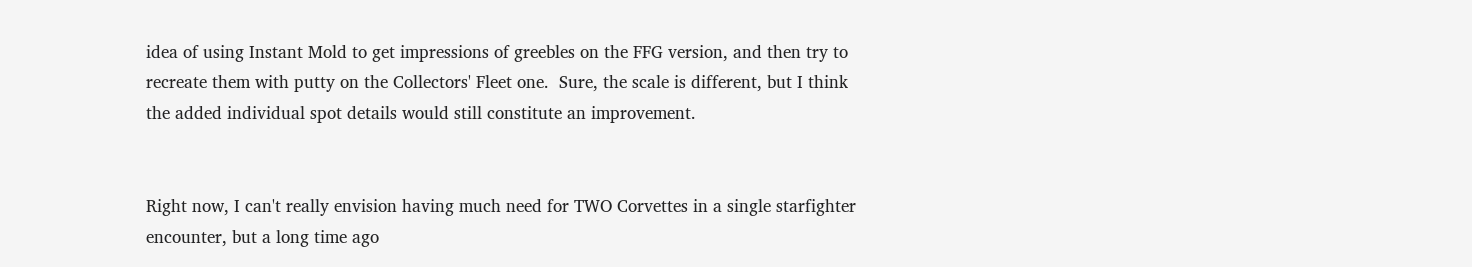idea of using Instant Mold to get impressions of greebles on the FFG version, and then try to recreate them with putty on the Collectors' Fleet one.  Sure, the scale is different, but I think the added individual spot details would still constitute an improvement.


Right now, I can't really envision having much need for TWO Corvettes in a single starfighter encounter, but a long time ago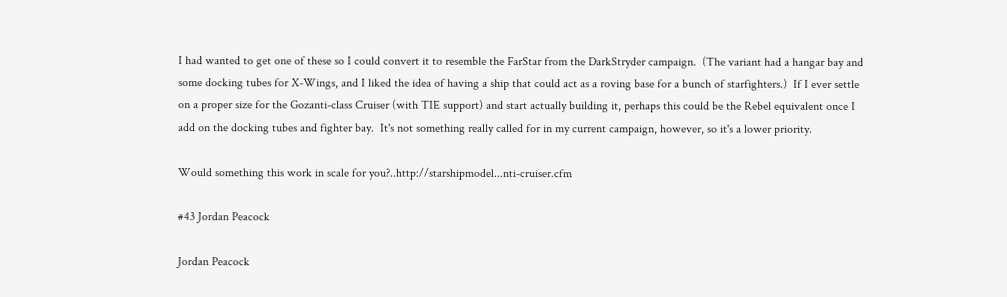I had wanted to get one of these so I could convert it to resemble the FarStar from the DarkStryder campaign.  (The variant had a hangar bay and some docking tubes for X-Wings, and I liked the idea of having a ship that could act as a roving base for a bunch of starfighters.)  If I ever settle on a proper size for the Gozanti-class Cruiser (with TIE support) and start actually building it, perhaps this could be the Rebel equivalent once I add on the docking tubes and fighter bay.  It's not something really called for in my current campaign, however, so it's a lower priority.

Would something this work in scale for you?..http://starshipmodel...nti-cruiser.cfm

#43 Jordan Peacock

Jordan Peacock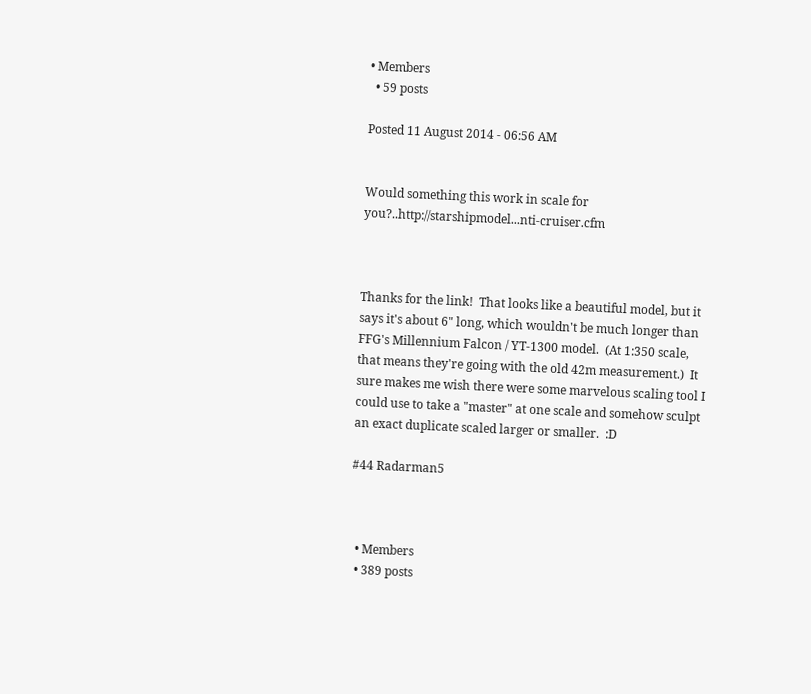• Members
  • 59 posts

Posted 11 August 2014 - 06:56 AM


Would something this work in scale for you?..http://starshipmodel...nti-cruiser.cfm



Thanks for the link!  That looks like a beautiful model, but it says it's about 6" long, which wouldn't be much longer than FFG's Millennium Falcon / YT-1300 model.  (At 1:350 scale, that means they're going with the old 42m measurement.)  It sure makes me wish there were some marvelous scaling tool I could use to take a "master" at one scale and somehow sculpt an exact duplicate scaled larger or smaller.  :D

#44 Radarman5



  • Members
  • 389 posts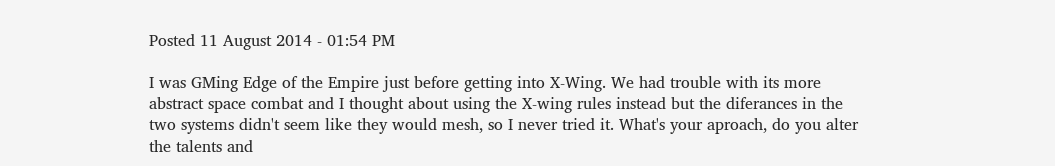Posted 11 August 2014 - 01:54 PM

I was GMing Edge of the Empire just before getting into X-Wing. We had trouble with its more abstract space combat and I thought about using the X-wing rules instead but the diferances in the two systems didn't seem like they would mesh, so I never tried it. What's your aproach, do you alter the talents and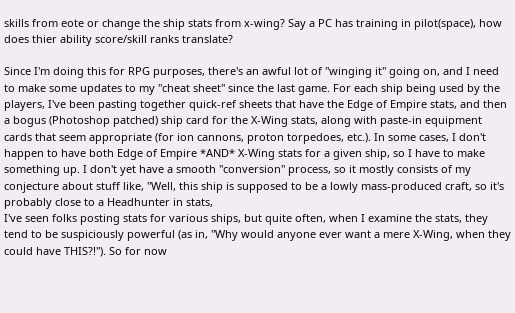skills from eote or change the ship stats from x-wing? Say a PC has training in pilot(space), how does thier ability score/skill ranks translate?

Since I'm doing this for RPG purposes, there's an awful lot of "winging it" going on, and I need to make some updates to my "cheat sheet" since the last game. For each ship being used by the players, I've been pasting together quick-ref sheets that have the Edge of Empire stats, and then a bogus (Photoshop patched) ship card for the X-Wing stats, along with paste-in equipment cards that seem appropriate (for ion cannons, proton torpedoes, etc.). In some cases, I don't happen to have both Edge of Empire *AND* X-Wing stats for a given ship, so I have to make something up. I don't yet have a smooth "conversion" process, so it mostly consists of my conjecture about stuff like, "Well, this ship is supposed to be a lowly mass-produced craft, so it's probably close to a Headhunter in stats,
I've seen folks posting stats for various ships, but quite often, when I examine the stats, they tend to be suspiciously powerful (as in, "Why would anyone ever want a mere X-Wing, when they could have THIS?!"). So for now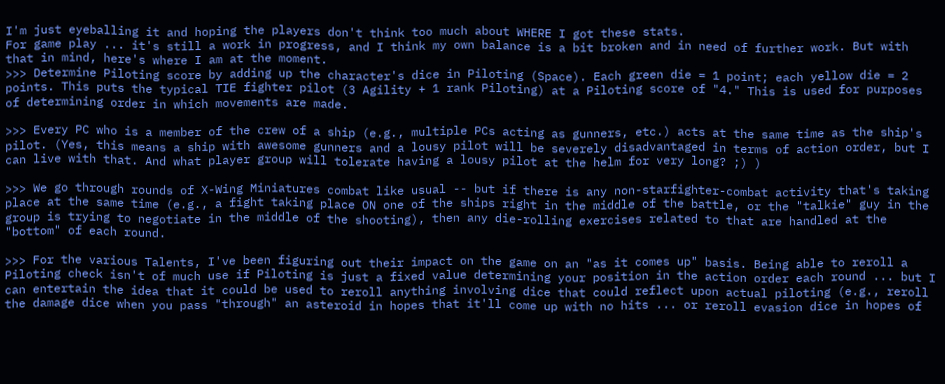I'm just eyeballing it and hoping the players don't think too much about WHERE I got these stats.
For game play ... it's still a work in progress, and I think my own balance is a bit broken and in need of further work. But with that in mind, here's where I am at the moment.
>>> Determine Piloting score by adding up the character's dice in Piloting (Space). Each green die = 1 point; each yellow die = 2 points. This puts the typical TIE fighter pilot (3 Agility + 1 rank Piloting) at a Piloting score of "4." This is used for purposes of determining order in which movements are made.

>>> Every PC who is a member of the crew of a ship (e.g., multiple PCs acting as gunners, etc.) acts at the same time as the ship's pilot. (Yes, this means a ship with awesome gunners and a lousy pilot will be severely disadvantaged in terms of action order, but I can live with that. And what player group will tolerate having a lousy pilot at the helm for very long? ;) )

>>> We go through rounds of X-Wing Miniatures combat like usual -- but if there is any non-starfighter-combat activity that's taking place at the same time (e.g., a fight taking place ON one of the ships right in the middle of the battle, or the "talkie" guy in the group is trying to negotiate in the middle of the shooting), then any die-rolling exercises related to that are handled at the "bottom" of each round.

>>> For the various Talents, I've been figuring out their impact on the game on an "as it comes up" basis. Being able to reroll a Piloting check isn't of much use if Piloting is just a fixed value determining your position in the action order each round ... but I can entertain the idea that it could be used to reroll anything involving dice that could reflect upon actual piloting (e.g., reroll the damage dice when you pass "through" an asteroid in hopes that it'll come up with no hits ... or reroll evasion dice in hopes of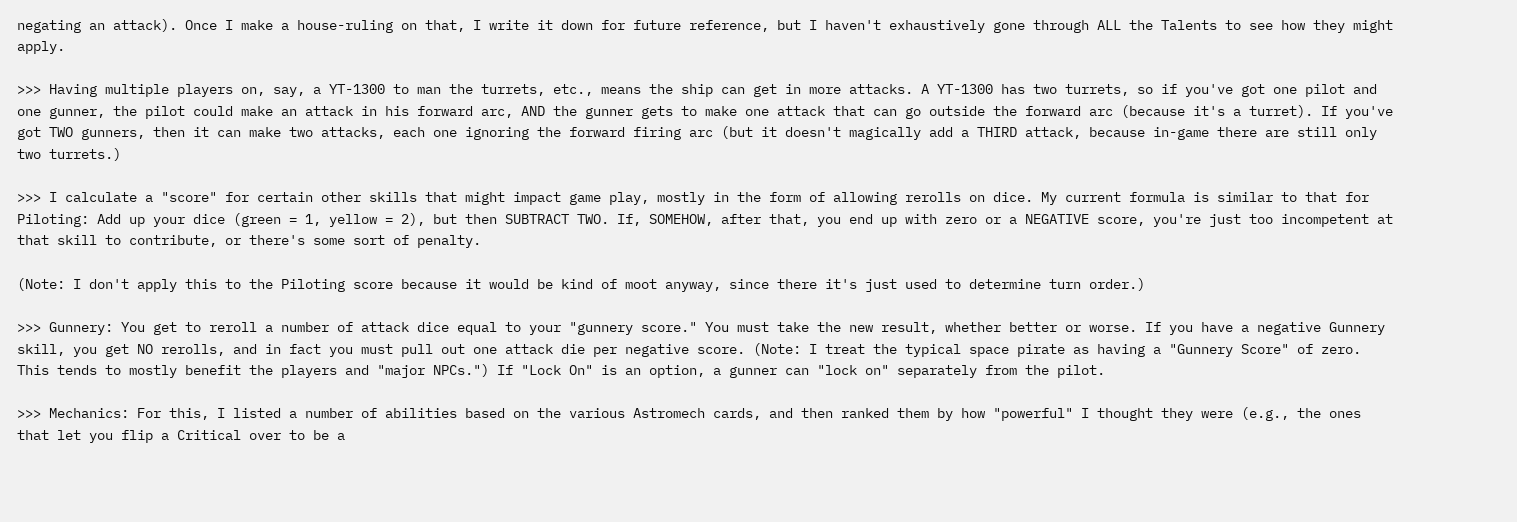negating an attack). Once I make a house-ruling on that, I write it down for future reference, but I haven't exhaustively gone through ALL the Talents to see how they might apply.

>>> Having multiple players on, say, a YT-1300 to man the turrets, etc., means the ship can get in more attacks. A YT-1300 has two turrets, so if you've got one pilot and one gunner, the pilot could make an attack in his forward arc, AND the gunner gets to make one attack that can go outside the forward arc (because it's a turret). If you've got TWO gunners, then it can make two attacks, each one ignoring the forward firing arc (but it doesn't magically add a THIRD attack, because in-game there are still only two turrets.)

>>> I calculate a "score" for certain other skills that might impact game play, mostly in the form of allowing rerolls on dice. My current formula is similar to that for Piloting: Add up your dice (green = 1, yellow = 2), but then SUBTRACT TWO. If, SOMEHOW, after that, you end up with zero or a NEGATIVE score, you're just too incompetent at that skill to contribute, or there's some sort of penalty.

(Note: I don't apply this to the Piloting score because it would be kind of moot anyway, since there it's just used to determine turn order.)

>>> Gunnery: You get to reroll a number of attack dice equal to your "gunnery score." You must take the new result, whether better or worse. If you have a negative Gunnery skill, you get NO rerolls, and in fact you must pull out one attack die per negative score. (Note: I treat the typical space pirate as having a "Gunnery Score" of zero. This tends to mostly benefit the players and "major NPCs.") If "Lock On" is an option, a gunner can "lock on" separately from the pilot.

>>> Mechanics: For this, I listed a number of abilities based on the various Astromech cards, and then ranked them by how "powerful" I thought they were (e.g., the ones that let you flip a Critical over to be a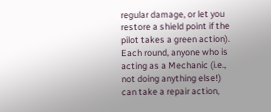regular damage, or let you restore a shield point if the pilot takes a green action). Each round, anyone who is acting as a Mechanic (i.e., not doing anything else!) can take a repair action,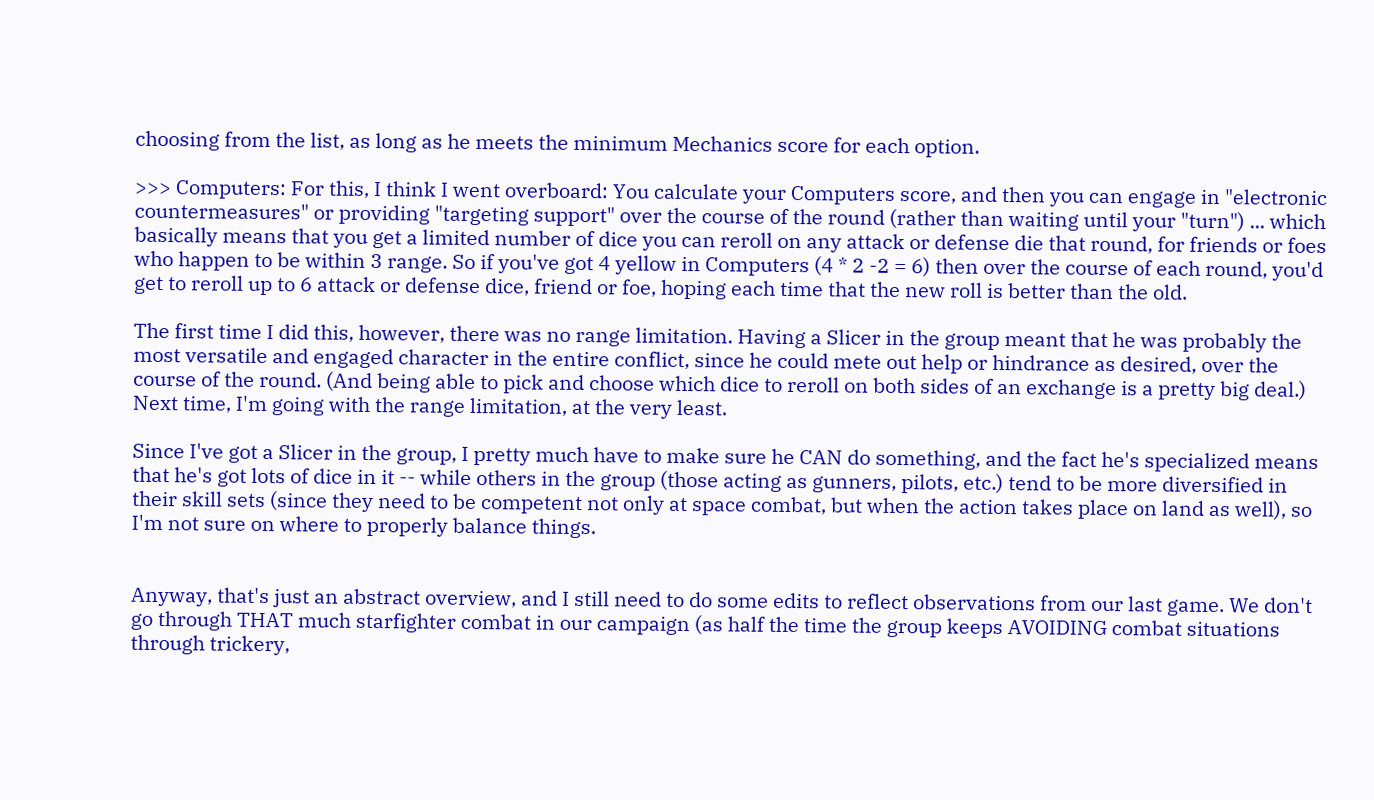choosing from the list, as long as he meets the minimum Mechanics score for each option.

>>> Computers: For this, I think I went overboard: You calculate your Computers score, and then you can engage in "electronic countermeasures" or providing "targeting support" over the course of the round (rather than waiting until your "turn") ... which basically means that you get a limited number of dice you can reroll on any attack or defense die that round, for friends or foes who happen to be within 3 range. So if you've got 4 yellow in Computers (4 * 2 -2 = 6) then over the course of each round, you'd get to reroll up to 6 attack or defense dice, friend or foe, hoping each time that the new roll is better than the old.

The first time I did this, however, there was no range limitation. Having a Slicer in the group meant that he was probably the most versatile and engaged character in the entire conflict, since he could mete out help or hindrance as desired, over the course of the round. (And being able to pick and choose which dice to reroll on both sides of an exchange is a pretty big deal.) Next time, I'm going with the range limitation, at the very least.

Since I've got a Slicer in the group, I pretty much have to make sure he CAN do something, and the fact he's specialized means that he's got lots of dice in it -- while others in the group (those acting as gunners, pilots, etc.) tend to be more diversified in their skill sets (since they need to be competent not only at space combat, but when the action takes place on land as well), so I'm not sure on where to properly balance things.


Anyway, that's just an abstract overview, and I still need to do some edits to reflect observations from our last game. We don't go through THAT much starfighter combat in our campaign (as half the time the group keeps AVOIDING combat situations through trickery,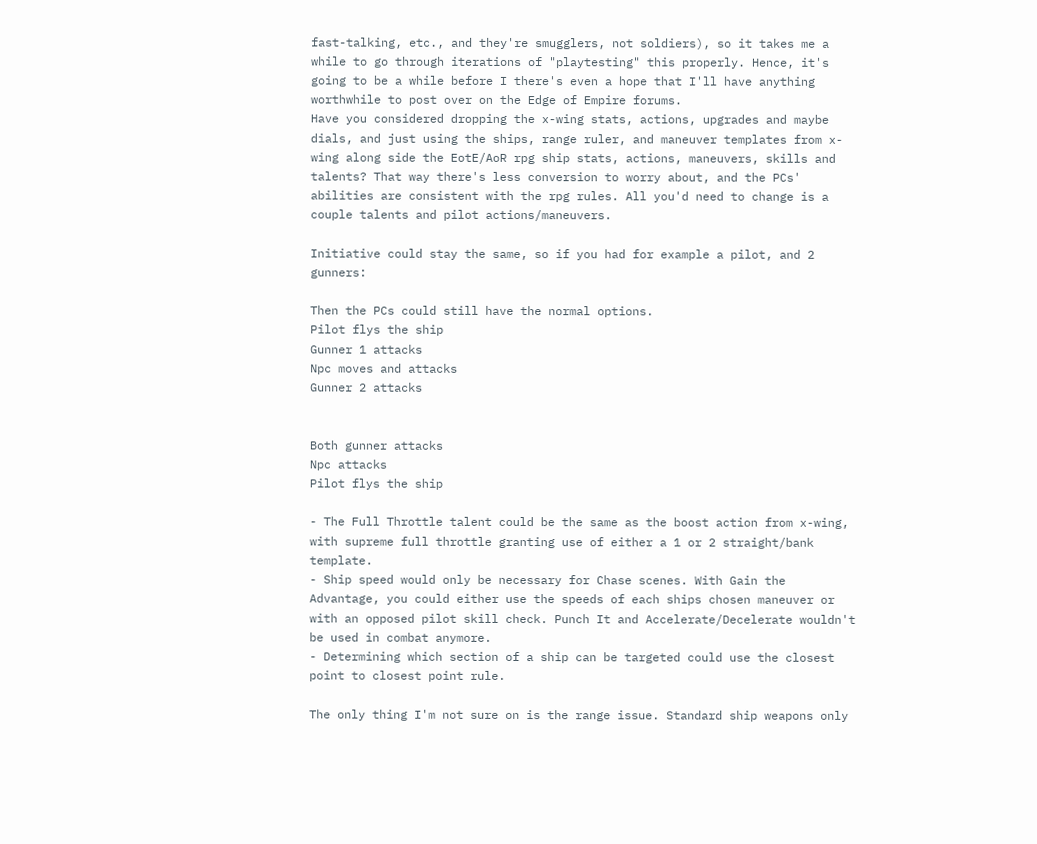fast-talking, etc., and they're smugglers, not soldiers), so it takes me a while to go through iterations of "playtesting" this properly. Hence, it's going to be a while before I there's even a hope that I'll have anything worthwhile to post over on the Edge of Empire forums.
Have you considered dropping the x-wing stats, actions, upgrades and maybe dials, and just using the ships, range ruler, and maneuver templates from x-wing along side the EotE/AoR rpg ship stats, actions, maneuvers, skills and talents? That way there's less conversion to worry about, and the PCs' abilities are consistent with the rpg rules. All you'd need to change is a couple talents and pilot actions/maneuvers.

Initiative could stay the same, so if you had for example a pilot, and 2 gunners:

Then the PCs could still have the normal options.
Pilot flys the ship
Gunner 1 attacks
Npc moves and attacks
Gunner 2 attacks


Both gunner attacks
Npc attacks
Pilot flys the ship

- The Full Throttle talent could be the same as the boost action from x-wing, with supreme full throttle granting use of either a 1 or 2 straight/bank template.
- Ship speed would only be necessary for Chase scenes. With Gain the Advantage, you could either use the speeds of each ships chosen maneuver or with an opposed pilot skill check. Punch It and Accelerate/Decelerate wouldn't be used in combat anymore.
- Determining which section of a ship can be targeted could use the closest point to closest point rule.

The only thing I'm not sure on is the range issue. Standard ship weapons only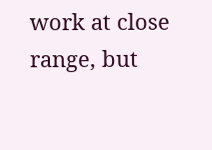work at close range, but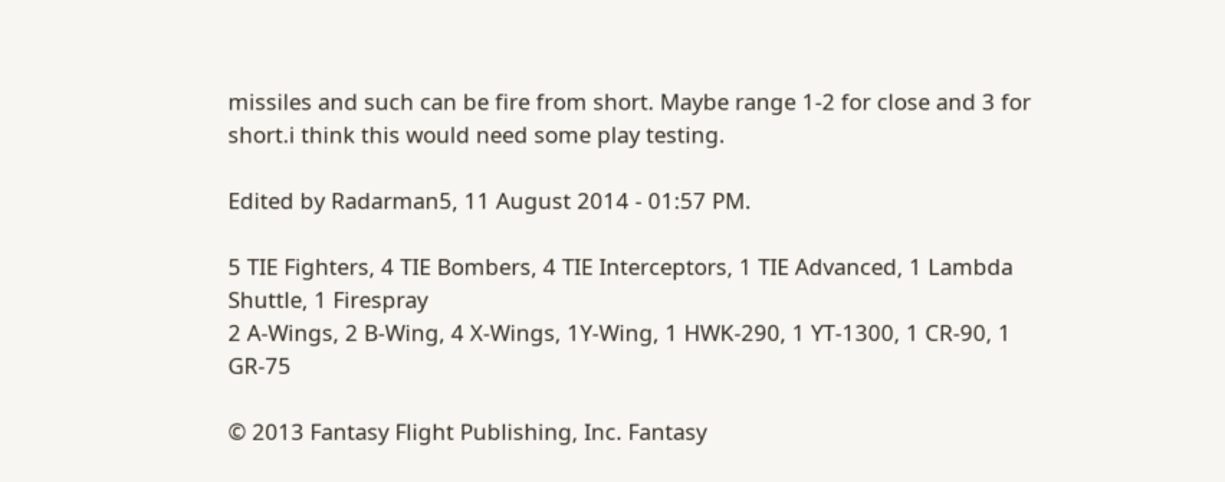missiles and such can be fire from short. Maybe range 1-2 for close and 3 for short.i think this would need some play testing.

Edited by Radarman5, 11 August 2014 - 01:57 PM.

5 TIE Fighters, 4 TIE Bombers, 4 TIE Interceptors, 1 TIE Advanced, 1 Lambda Shuttle, 1 Firespray
2 A-Wings, 2 B-Wing, 4 X-Wings, 1Y-Wing, 1 HWK-290, 1 YT-1300, 1 CR-90, 1 GR-75

© 2013 Fantasy Flight Publishing, Inc. Fantasy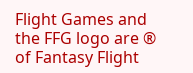Flight Games and the FFG logo are ® of Fantasy Flight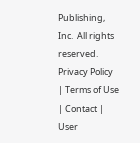Publishing, Inc.  All rights reserved.
Privacy Policy | Terms of Use | Contact | User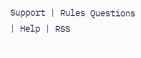Support | Rules Questions | Help | RSS